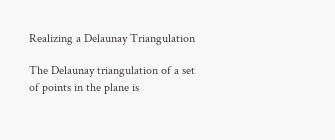Realizing a Delaunay Triangulation

The Delaunay triangulation of a set of points in the plane is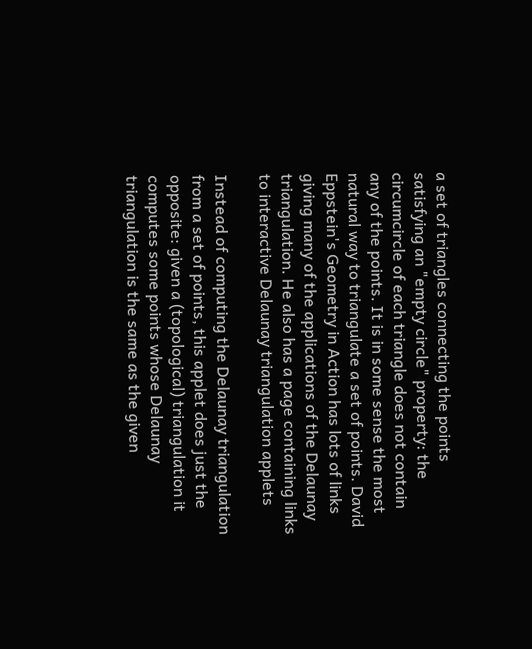a set of triangles connecting the points satisfying an "empty circle" property: the circumcircle of each triangle does not contain any of the points. It is in some sense the most natural way to triangulate a set of points. David Eppstein's Geometry in Action has lots of links giving many of the applications of the Delaunay triangulation. He also has a page containing links to interactive Delaunay triangulation applets

Instead of computing the Delaunay triangulation from a set of points, this applet does just the opposite: given a (topological) triangulation it computes some points whose Delaunay triangulation is the same as the given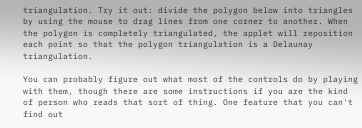triangulation. Try it out: divide the polygon below into triangles by using the mouse to drag lines from one corner to another. When the polygon is completely triangulated, the applet will reposition each point so that the polygon triangulation is a Delaunay triangulation.

You can probably figure out what most of the controls do by playing with them, though there are some instructions if you are the kind of person who reads that sort of thing. One feature that you can't find out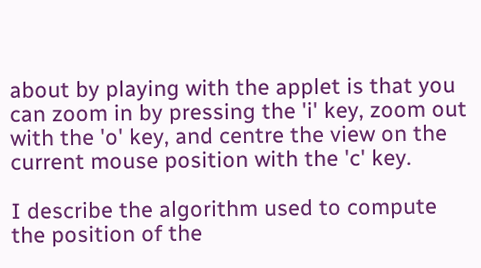about by playing with the applet is that you can zoom in by pressing the 'i' key, zoom out with the 'o' key, and centre the view on the current mouse position with the 'c' key.

I describe the algorithm used to compute the position of the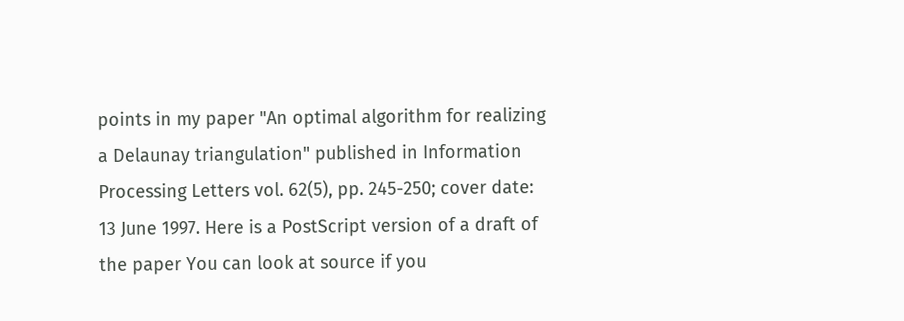points in my paper "An optimal algorithm for realizing a Delaunay triangulation" published in Information Processing Letters vol. 62(5), pp. 245-250; cover date: 13 June 1997. Here is a PostScript version of a draft of the paper You can look at source if you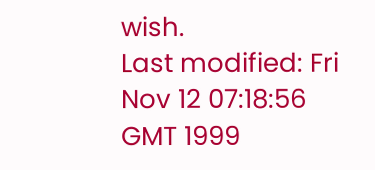wish.
Last modified: Fri Nov 12 07:18:56 GMT 1999